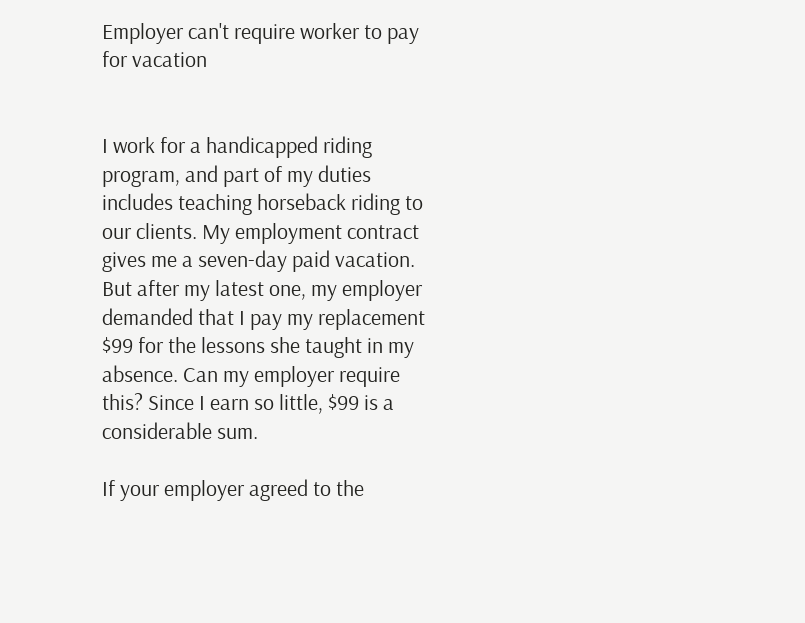Employer can't require worker to pay for vacation


I work for a handicapped riding program, and part of my duties includes teaching horseback riding to our clients. My employment contract gives me a seven-day paid vacation. But after my latest one, my employer demanded that I pay my replacement $99 for the lessons she taught in my absence. Can my employer require this? Since I earn so little, $99 is a considerable sum.

If your employer agreed to the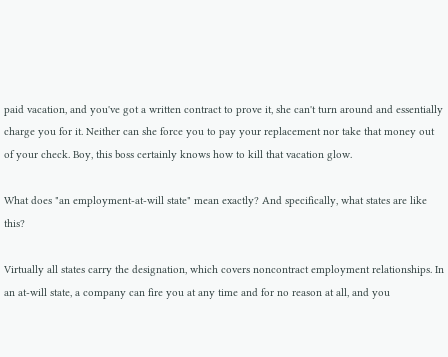paid vacation, and you've got a written contract to prove it, she can't turn around and essentially charge you for it. Neither can she force you to pay your replacement nor take that money out of your check. Boy, this boss certainly knows how to kill that vacation glow.

What does "an employment-at-will state" mean exactly? And specifically, what states are like this?

Virtually all states carry the designation, which covers noncontract employment relationships. In an at-will state, a company can fire you at any time and for no reason at all, and you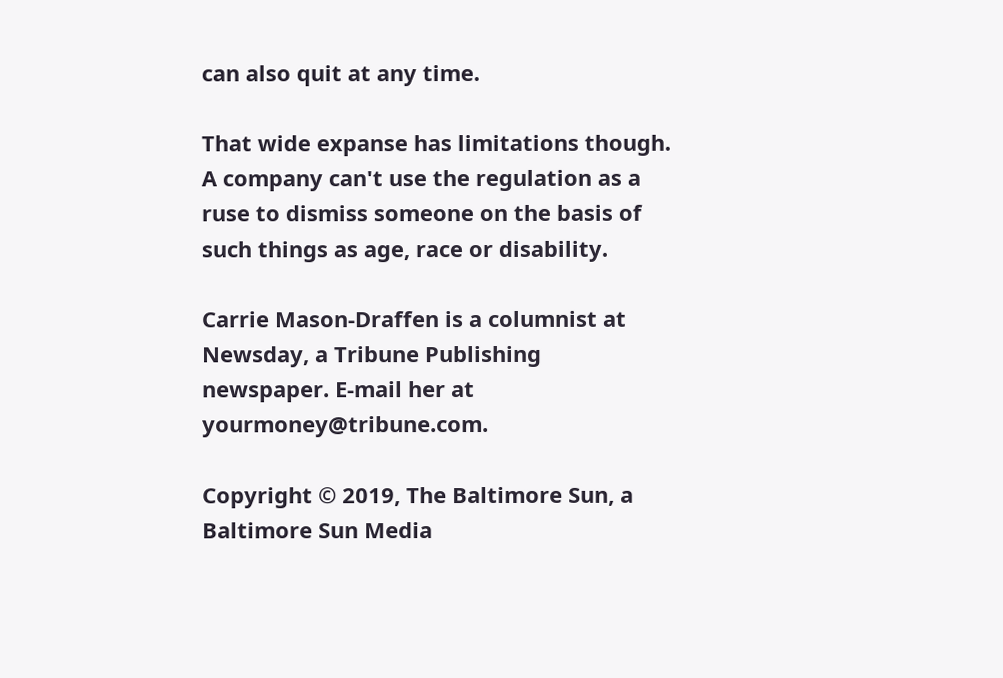can also quit at any time.

That wide expanse has limitations though. A company can't use the regulation as a ruse to dismiss someone on the basis of such things as age, race or disability.

Carrie Mason-Draffen is a columnist at Newsday, a Tribune Publishing newspaper. E-mail her at yourmoney@tribune.com.

Copyright © 2019, The Baltimore Sun, a Baltimore Sun Media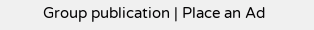Group publication | Place an Ad